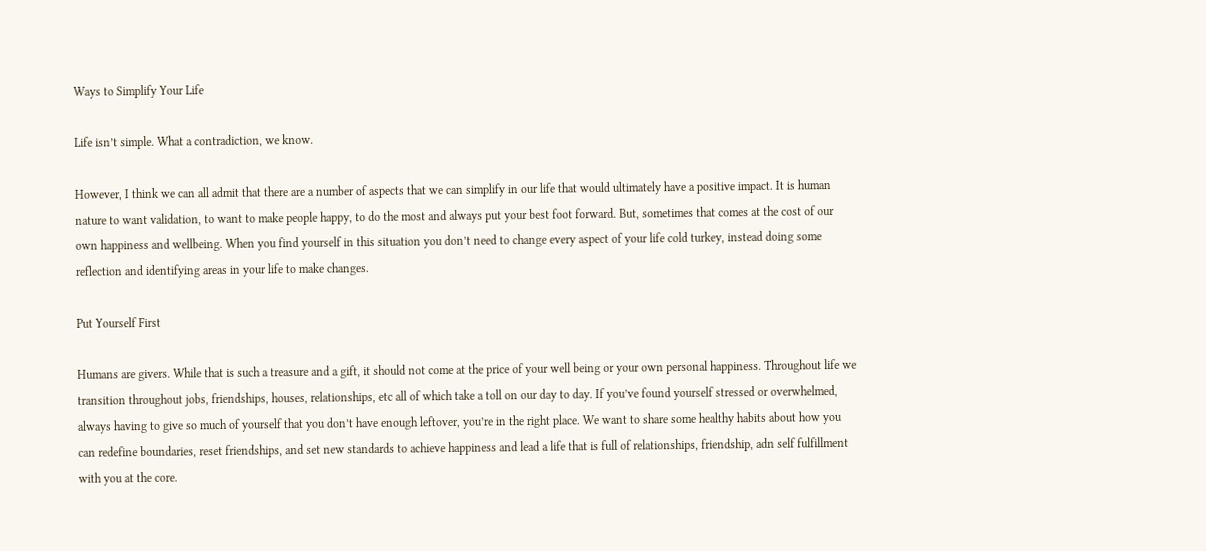Ways to Simplify Your Life

Life isn’t simple. What a contradiction, we know.

However, I think we can all admit that there are a number of aspects that we can simplify in our life that would ultimately have a positive impact. It is human nature to want validation, to want to make people happy, to do the most and always put your best foot forward. But, sometimes that comes at the cost of our own happiness and wellbeing. When you find yourself in this situation you don’t need to change every aspect of your life cold turkey, instead doing some reflection and identifying areas in your life to make changes.

Put Yourself First

Humans are givers. While that is such a treasure and a gift, it should not come at the price of your well being or your own personal happiness. Throughout life we transition throughout jobs, friendships, houses, relationships, etc all of which take a toll on our day to day. If you’ve found yourself stressed or overwhelmed, always having to give so much of yourself that you don’t have enough leftover, you’re in the right place. We want to share some healthy habits about how you can redefine boundaries, reset friendships, and set new standards to achieve happiness and lead a life that is full of relationships, friendship, adn self fulfillment with you at the core.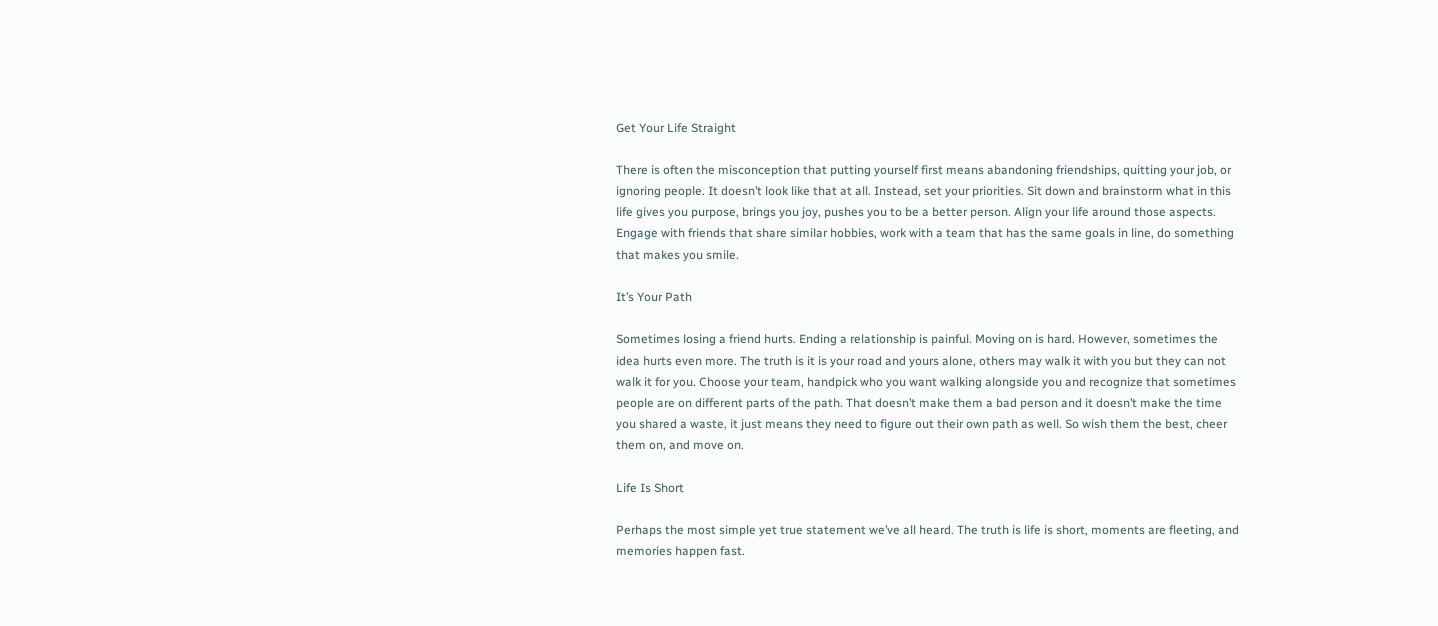Get Your Life Straight

There is often the misconception that putting yourself first means abandoning friendships, quitting your job, or ignoring people. It doesn’t look like that at all. Instead, set your priorities. Sit down and brainstorm what in this life gives you purpose, brings you joy, pushes you to be a better person. Align your life around those aspects. Engage with friends that share similar hobbies, work with a team that has the same goals in line, do something that makes you smile.

It’s Your Path

Sometimes losing a friend hurts. Ending a relationship is painful. Moving on is hard. However, sometimes the idea hurts even more. The truth is it is your road and yours alone, others may walk it with you but they can not walk it for you. Choose your team, handpick who you want walking alongside you and recognize that sometimes people are on different parts of the path. That doesn’t make them a bad person and it doesn’t make the time you shared a waste, it just means they need to figure out their own path as well. So wish them the best, cheer them on, and move on.

Life Is Short

Perhaps the most simple yet true statement we’ve all heard. The truth is life is short, moments are fleeting, and memories happen fast.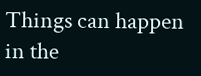Things can happen in the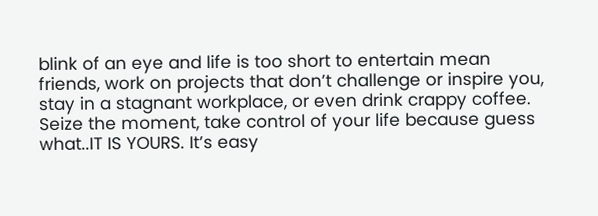blink of an eye and life is too short to entertain mean friends, work on projects that don’t challenge or inspire you, stay in a stagnant workplace, or even drink crappy coffee. Seize the moment, take control of your life because guess what..IT IS YOURS. It’s easy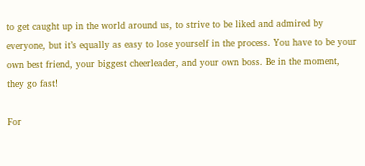to get caught up in the world around us, to strive to be liked and admired by everyone, but it’s equally as easy to lose yourself in the process. You have to be your own best friend, your biggest cheerleader, and your own boss. Be in the moment, they go fast!

For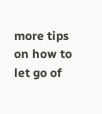more tips on how to let go of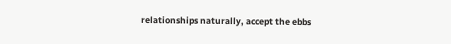relationships naturally, accept the ebbs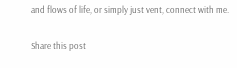and flows of life, or simply just vent, connect with me.

Share this post